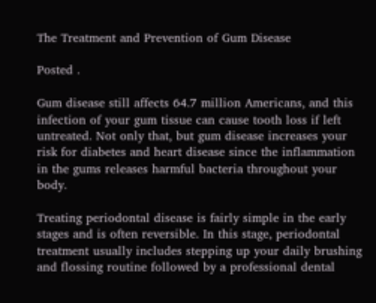The Treatment and Prevention of Gum Disease

Posted .

Gum disease still affects 64.7 million Americans, and this infection of your gum tissue can cause tooth loss if left untreated. Not only that, but gum disease increases your risk for diabetes and heart disease since the inflammation in the gums releases harmful bacteria throughout your body.

Treating periodontal disease is fairly simple in the early stages and is often reversible. In this stage, periodontal treatment usually includes stepping up your daily brushing and flossing routine followed by a professional dental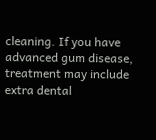cleaning. If you have advanced gum disease, treatment may include extra dental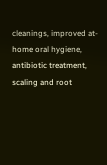cleanings, improved at-home oral hygiene, antibiotic treatment, scaling and root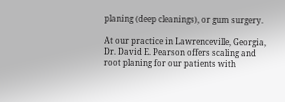planing (deep cleanings), or gum surgery.

At our practice in Lawrenceville, Georgia, Dr. David E. Pearson offers scaling and root planing for our patients with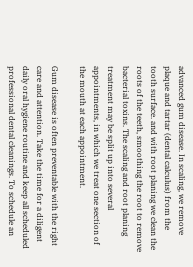advanced gum disease. In scaling, we remove plaque and tartar (dental calculus) from the tooth surface. and with root planing we clean the roots of the teeth, smoothing the root to remove bacterial toxins. The scaling and root planing treatment may be split up into several appointments, in which we treat one section of the mouth at each appointment.

Gum disease is often preventable with the right care and attention. Take the time for a diligent daily oral hygiene routine and keep all scheduled professional dental cleanings. To schedule an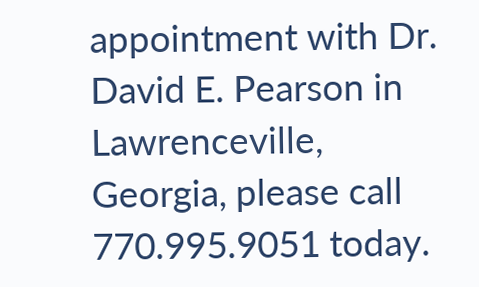appointment with Dr. David E. Pearson in Lawrenceville, Georgia, please call 770.995.9051 today.